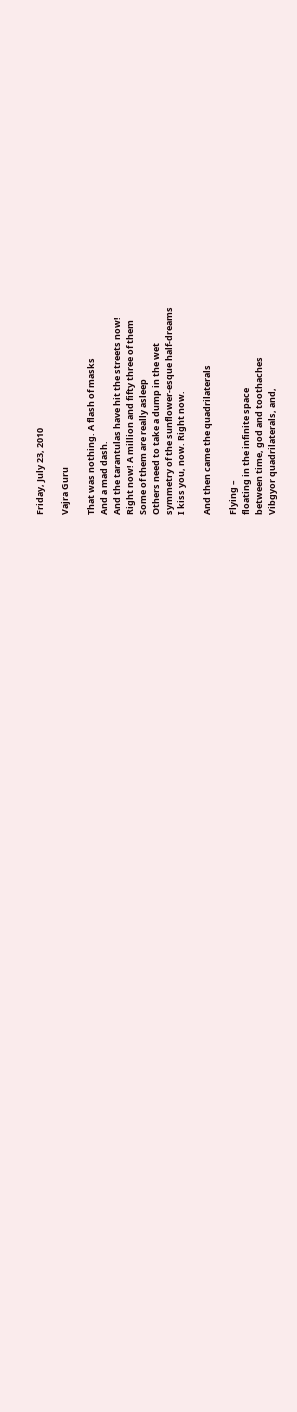Friday, July 23, 2010

Vajra Guru

That was nothing. A flash of masks
And a mad dash.
And the tarantulas have hit the streets now!
Right now! A million and fifty three of them
Some of them are really asleep
Others need to take a dump in the wet
symmetry of the sunflower-esque half-dreams
I kiss you, now. Right now.

And then came the quadrilaterals

Flying –
floating in the infinite space
between time, god and toothaches
Vibgyor quadrilaterals, and,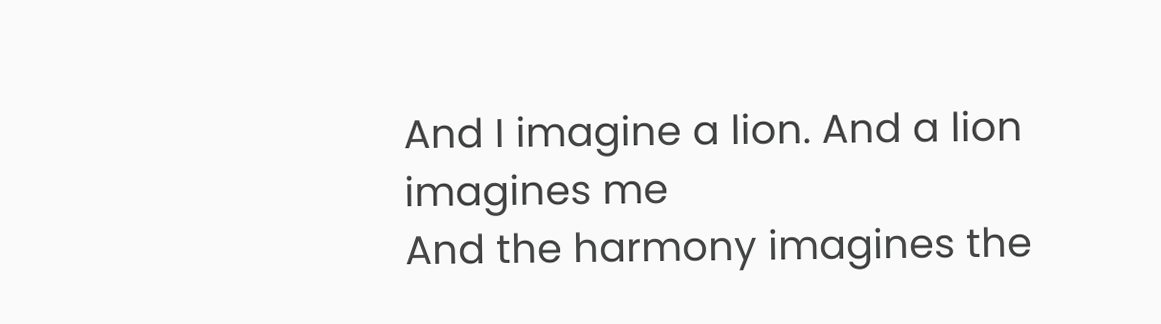And I imagine a lion. And a lion imagines me
And the harmony imagines the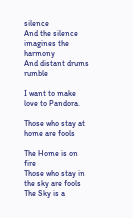silence
And the silence imagines the harmony
And distant drums rumble

I want to make love to Pandora.

Those who stay at home are fools

The Home is on fire
Those who stay in the sky are fools
The Sky is a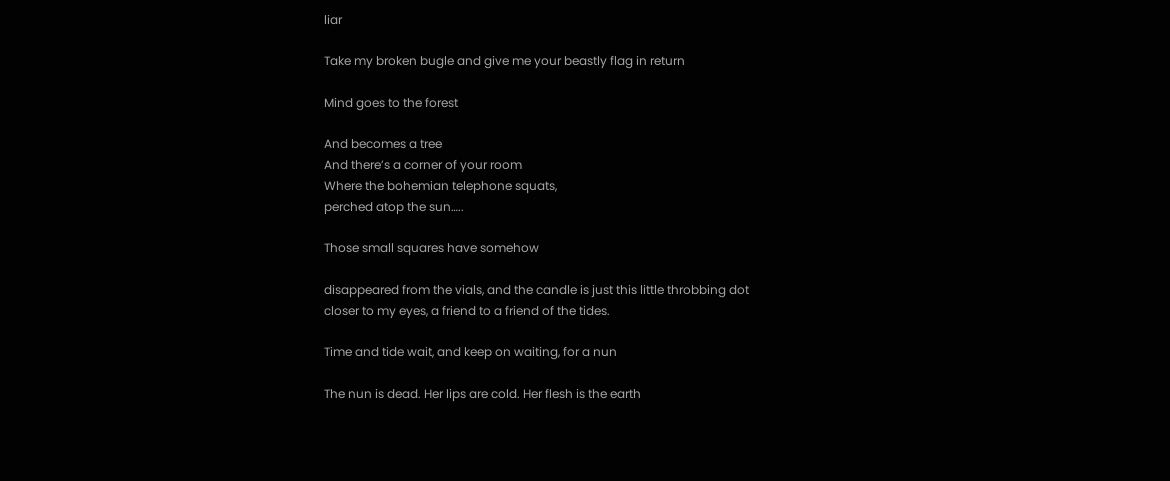liar

Take my broken bugle and give me your beastly flag in return

Mind goes to the forest

And becomes a tree
And there’s a corner of your room
Where the bohemian telephone squats,
perched atop the sun…..

Those small squares have somehow

disappeared from the vials, and the candle is just this little throbbing dot
closer to my eyes, a friend to a friend of the tides.

Time and tide wait, and keep on waiting, for a nun

The nun is dead. Her lips are cold. Her flesh is the earth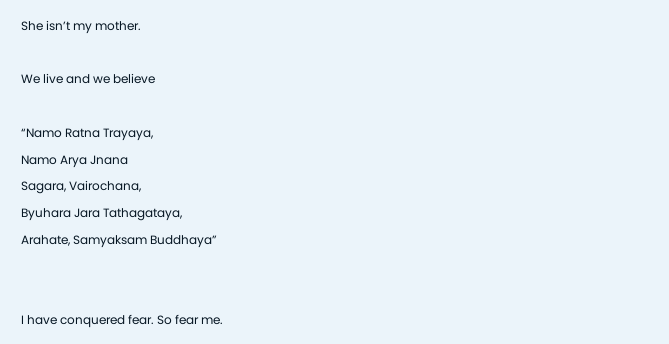She isn’t my mother.

We live and we believe

“Namo Ratna Trayaya,
Namo Arya Jnana
Sagara, Vairochana,
Byuhara Jara Tathagataya,
Arahate, Samyaksam Buddhaya”


I have conquered fear. So fear me.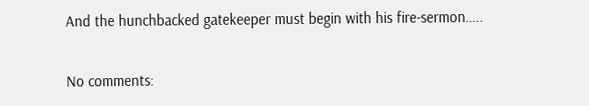And the hunchbacked gatekeeper must begin with his fire-sermon…..

No comments: